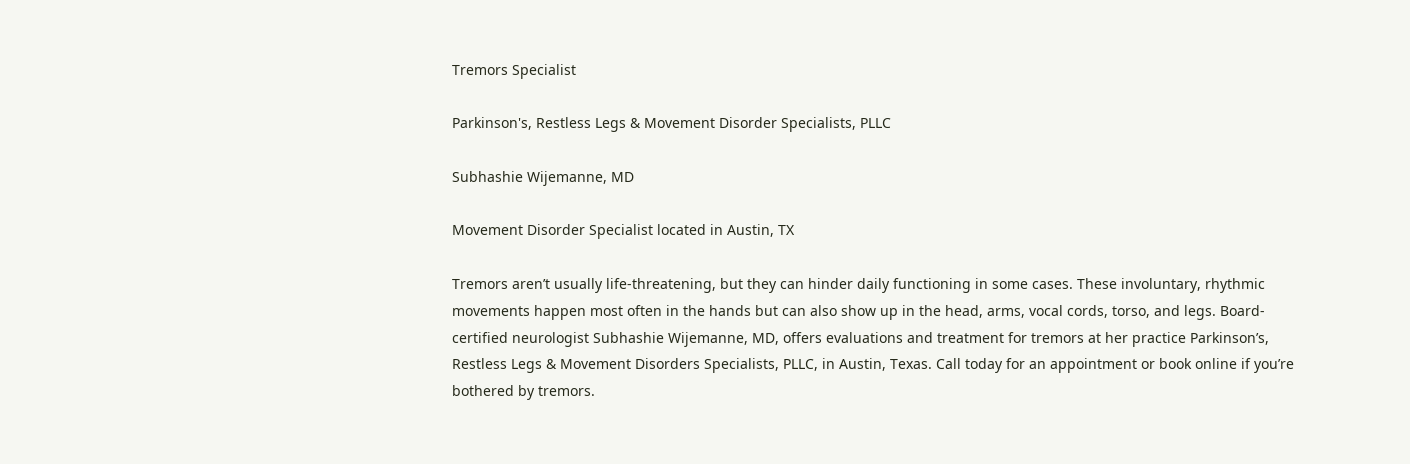Tremors Specialist

Parkinson's, Restless Legs & Movement Disorder Specialists, PLLC

Subhashie Wijemanne, MD

Movement Disorder Specialist located in Austin, TX

Tremors aren’t usually life-threatening, but they can hinder daily functioning in some cases. These involuntary, rhythmic movements happen most often in the hands but can also show up in the head, arms, vocal cords, torso, and legs. Board-certified neurologist Subhashie Wijemanne, MD, offers evaluations and treatment for tremors at her practice Parkinson’s, Restless Legs & Movement Disorders Specialists, PLLC, in Austin, Texas. Call today for an appointment or book online if you’re bothered by tremors.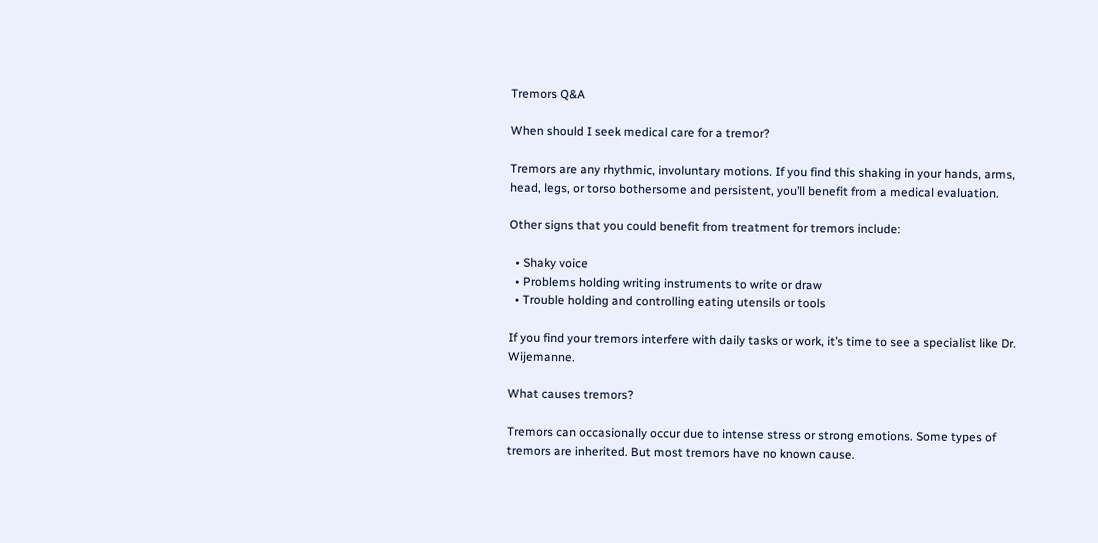Tremors Q&A

When should I seek medical care for a tremor?

Tremors are any rhythmic, involuntary motions. If you find this shaking in your hands, arms, head, legs, or torso bothersome and persistent, you’ll benefit from a medical evaluation.

Other signs that you could benefit from treatment for tremors include:

  • Shaky voice
  • Problems holding writing instruments to write or draw
  • Trouble holding and controlling eating utensils or tools

If you find your tremors interfere with daily tasks or work, it’s time to see a specialist like Dr. Wijemanne.

What causes tremors?

Tremors can occasionally occur due to intense stress or strong emotions. Some types of tremors are inherited. But most tremors have no known cause.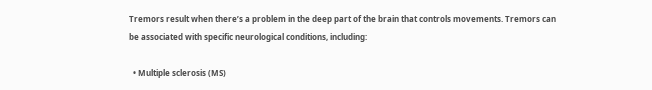Tremors result when there’s a problem in the deep part of the brain that controls movements. Tremors can be associated with specific neurological conditions, including:

  • Multiple sclerosis (MS)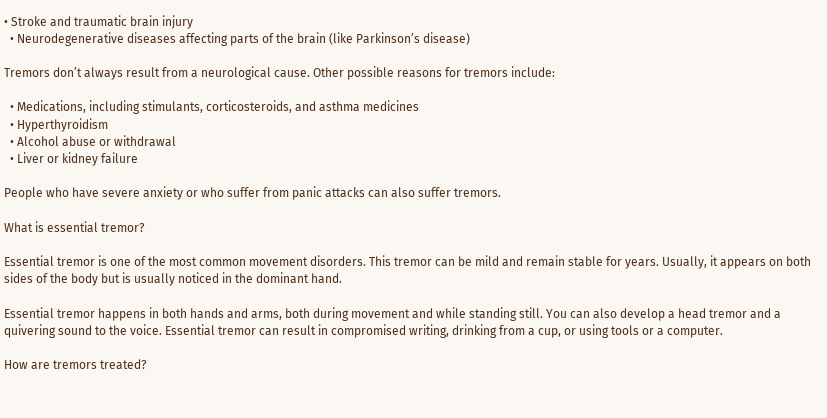• Stroke and traumatic brain injury
  • Neurodegenerative diseases affecting parts of the brain (like Parkinson’s disease)

Tremors don’t always result from a neurological cause. Other possible reasons for tremors include:

  • Medications, including stimulants, corticosteroids, and asthma medicines
  • Hyperthyroidism
  • Alcohol abuse or withdrawal
  • Liver or kidney failure

People who have severe anxiety or who suffer from panic attacks can also suffer tremors.

What is essential tremor?

Essential tremor is one of the most common movement disorders. This tremor can be mild and remain stable for years. Usually, it appears on both sides of the body but is usually noticed in the dominant hand.

Essential tremor happens in both hands and arms, both during movement and while standing still. You can also develop a head tremor and a quivering sound to the voice. Essential tremor can result in compromised writing, drinking from a cup, or using tools or a computer.

How are tremors treated?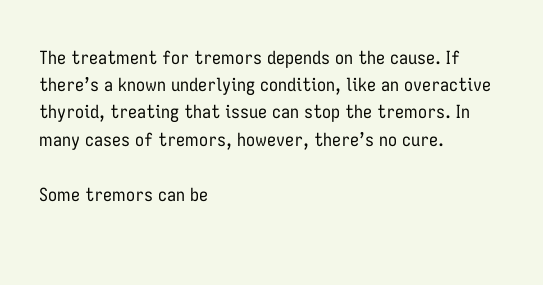The treatment for tremors depends on the cause. If there’s a known underlying condition, like an overactive thyroid, treating that issue can stop the tremors. In many cases of tremors, however, there’s no cure.

Some tremors can be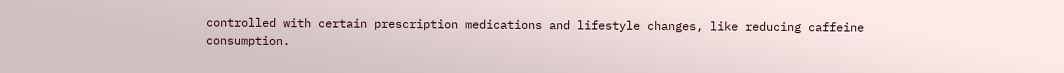controlled with certain prescription medications and lifestyle changes, like reducing caffeine consumption.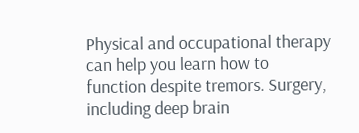Physical and occupational therapy can help you learn how to function despite tremors. Surgery, including deep brain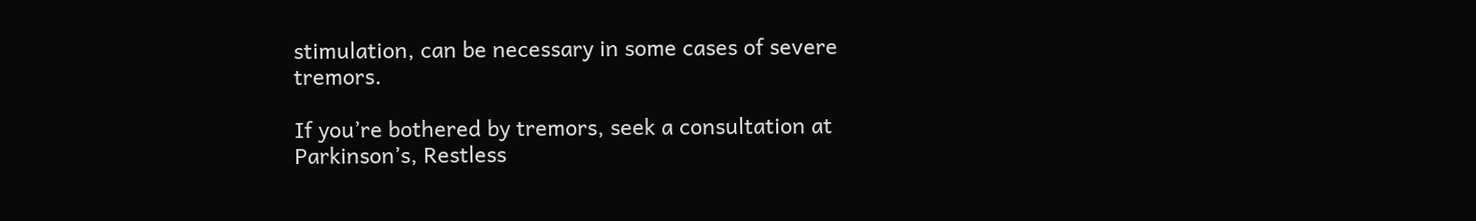stimulation, can be necessary in some cases of severe tremors.

If you’re bothered by tremors, seek a consultation at Parkinson’s, Restless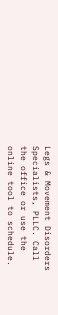Legs & Movement Disorders Specialists, PLLC. Call the office or use the online tool to schedule.